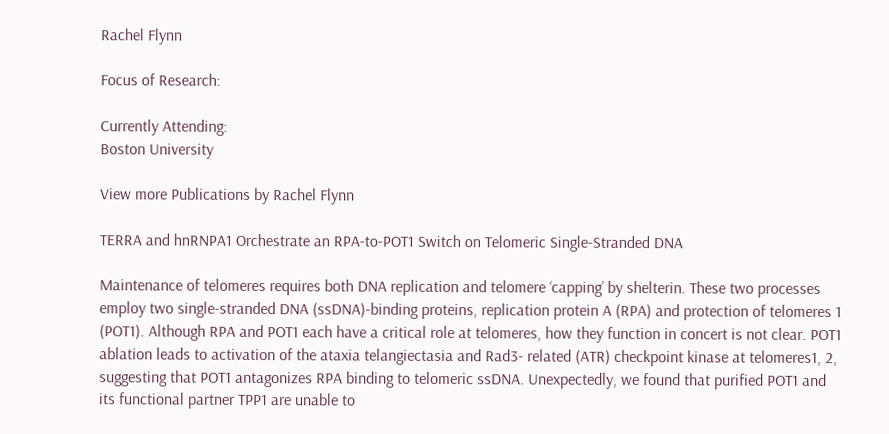Rachel Flynn

Focus of Research:

Currently Attending:
Boston University

View more Publications by Rachel Flynn

TERRA and hnRNPA1 Orchestrate an RPA-to-POT1 Switch on Telomeric Single-Stranded DNA

Maintenance of telomeres requires both DNA replication and telomere ‘capping’ by shelterin. These two processes employ two single-stranded DNA (ssDNA)-binding proteins, replication protein A (RPA) and protection of telomeres 1 (POT1). Although RPA and POT1 each have a critical role at telomeres, how they function in concert is not clear. POT1 ablation leads to activation of the ataxia telangiectasia and Rad3- related (ATR) checkpoint kinase at telomeres1, 2, suggesting that POT1 antagonizes RPA binding to telomeric ssDNA. Unexpectedly, we found that purified POT1 and its functional partner TPP1 are unable to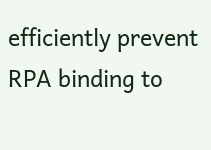efficiently prevent RPA binding to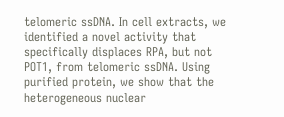telomeric ssDNA. In cell extracts, we identified a novel activity that specifically displaces RPA, but not POT1, from telomeric ssDNA. Using purified protein, we show that the heterogeneous nuclear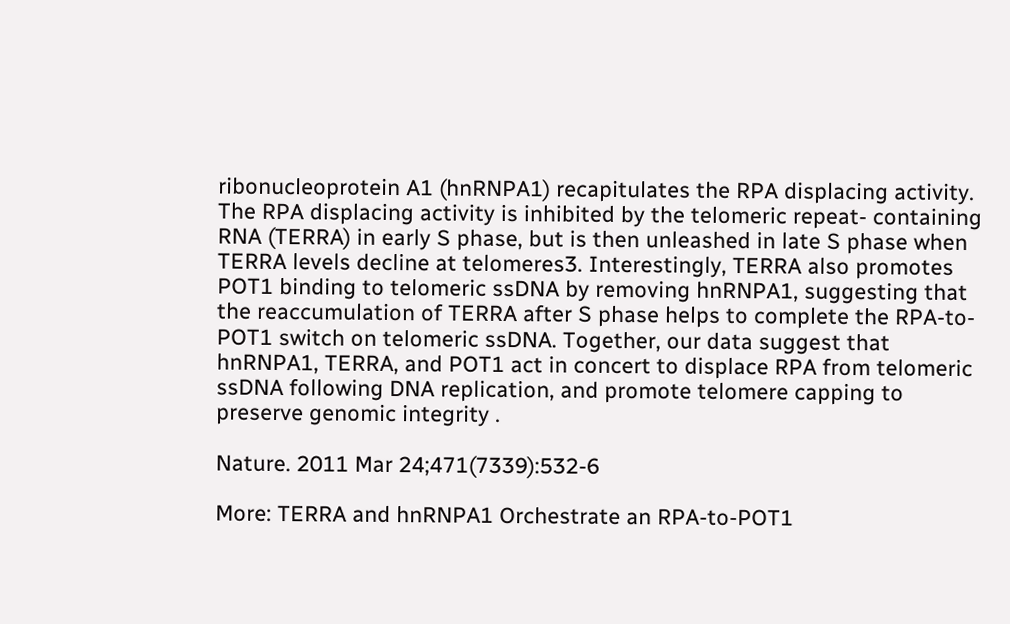ribonucleoprotein A1 (hnRNPA1) recapitulates the RPA displacing activity. The RPA displacing activity is inhibited by the telomeric repeat- containing RNA (TERRA) in early S phase, but is then unleashed in late S phase when TERRA levels decline at telomeres3. Interestingly, TERRA also promotes POT1 binding to telomeric ssDNA by removing hnRNPA1, suggesting that the reaccumulation of TERRA after S phase helps to complete the RPA-to-POT1 switch on telomeric ssDNA. Together, our data suggest that hnRNPA1, TERRA, and POT1 act in concert to displace RPA from telomeric ssDNA following DNA replication, and promote telomere capping to preserve genomic integrity .

Nature. 2011 Mar 24;471(7339):532-6

More: TERRA and hnRNPA1 Orchestrate an RPA-to-POT1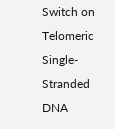Switch on Telomeric Single-Stranded DNA